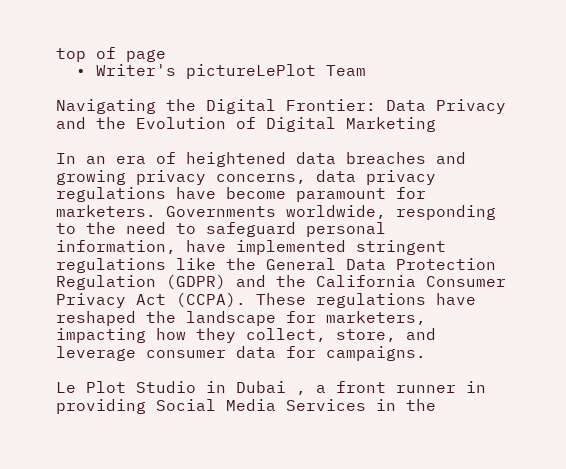top of page
  • Writer's pictureLePlot Team

Navigating the Digital Frontier: Data Privacy and the Evolution of Digital Marketing

In an era of heightened data breaches and growing privacy concerns, data privacy regulations have become paramount for marketers. Governments worldwide, responding to the need to safeguard personal information, have implemented stringent regulations like the General Data Protection Regulation (GDPR) and the California Consumer Privacy Act (CCPA). These regulations have reshaped the landscape for marketers, impacting how they collect, store, and leverage consumer data for campaigns.

Le Plot Studio in Dubai , a front runner in providing Social Media Services in the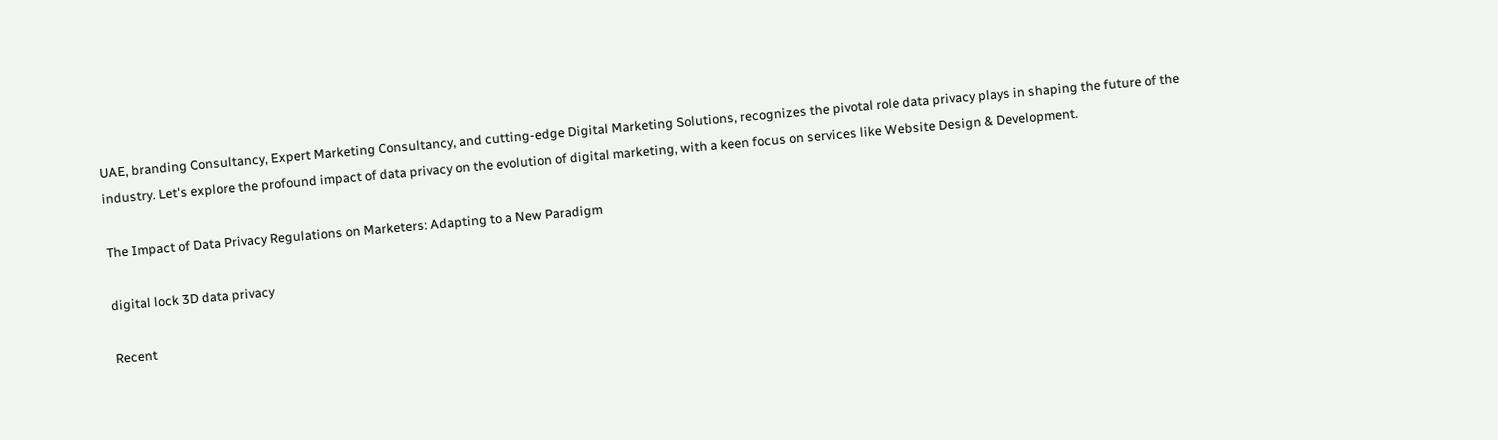UAE, branding Consultancy, Expert Marketing Consultancy, and cutting-edge Digital Marketing Solutions, recognizes the pivotal role data privacy plays in shaping the future of the industry. Let's explore the profound impact of data privacy on the evolution of digital marketing, with a keen focus on services like Website Design & Development.

The Impact of Data Privacy Regulations on Marketers: Adapting to a New Paradigm

digital lock 3D data privacy

Recent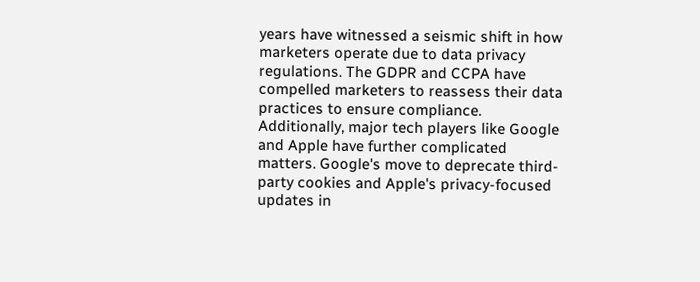years have witnessed a seismic shift in how marketers operate due to data privacy regulations. The GDPR and CCPA have compelled marketers to reassess their data practices to ensure compliance. Additionally, major tech players like Google and Apple have further complicated matters. Google's move to deprecate third-party cookies and Apple's privacy-focused updates in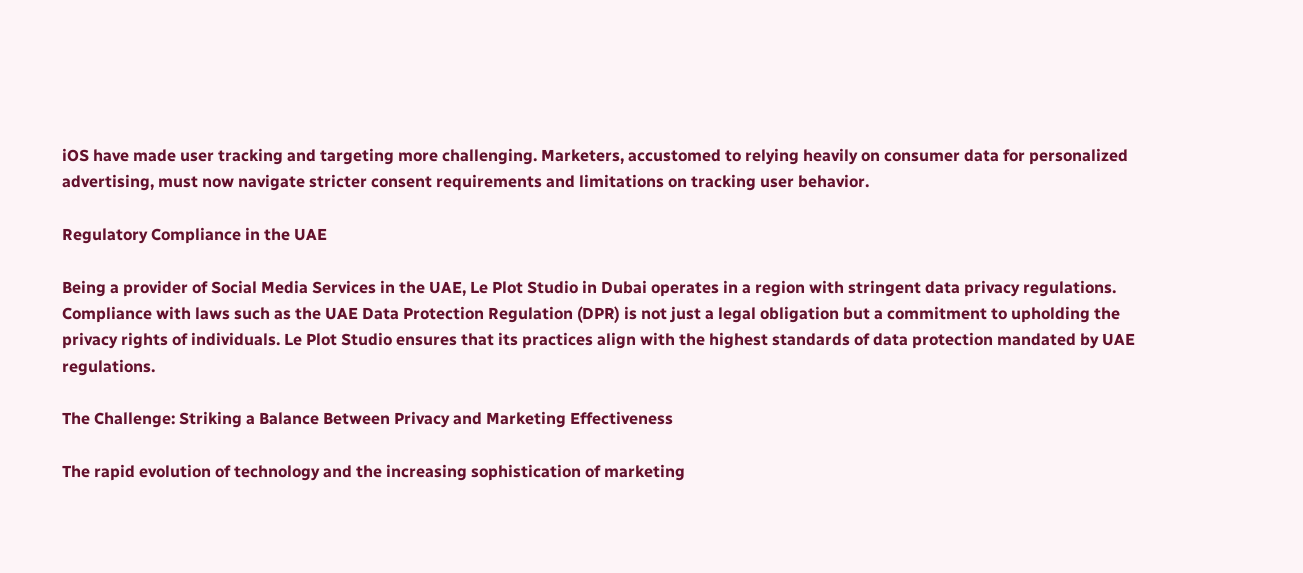iOS have made user tracking and targeting more challenging. Marketers, accustomed to relying heavily on consumer data for personalized advertising, must now navigate stricter consent requirements and limitations on tracking user behavior.

Regulatory Compliance in the UAE

Being a provider of Social Media Services in the UAE, Le Plot Studio in Dubai operates in a region with stringent data privacy regulations. Compliance with laws such as the UAE Data Protection Regulation (DPR) is not just a legal obligation but a commitment to upholding the privacy rights of individuals. Le Plot Studio ensures that its practices align with the highest standards of data protection mandated by UAE regulations.

The Challenge: Striking a Balance Between Privacy and Marketing Effectiveness

The rapid evolution of technology and the increasing sophistication of marketing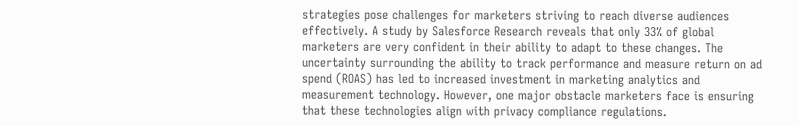strategies pose challenges for marketers striving to reach diverse audiences effectively. A study by Salesforce Research reveals that only 33% of global marketers are very confident in their ability to adapt to these changes. The uncertainty surrounding the ability to track performance and measure return on ad spend (ROAS) has led to increased investment in marketing analytics and measurement technology. However, one major obstacle marketers face is ensuring that these technologies align with privacy compliance regulations.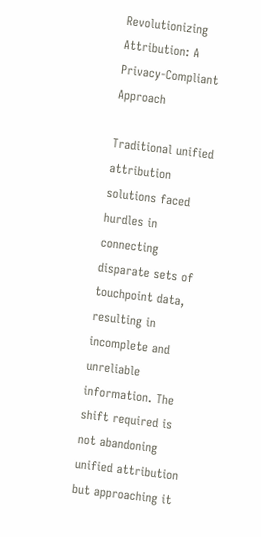Revolutionizing Attribution: A Privacy-Compliant Approach

Traditional unified attribution solutions faced hurdles in connecting disparate sets of touchpoint data, resulting in incomplete and unreliable information. The shift required is not abandoning unified attribution but approaching it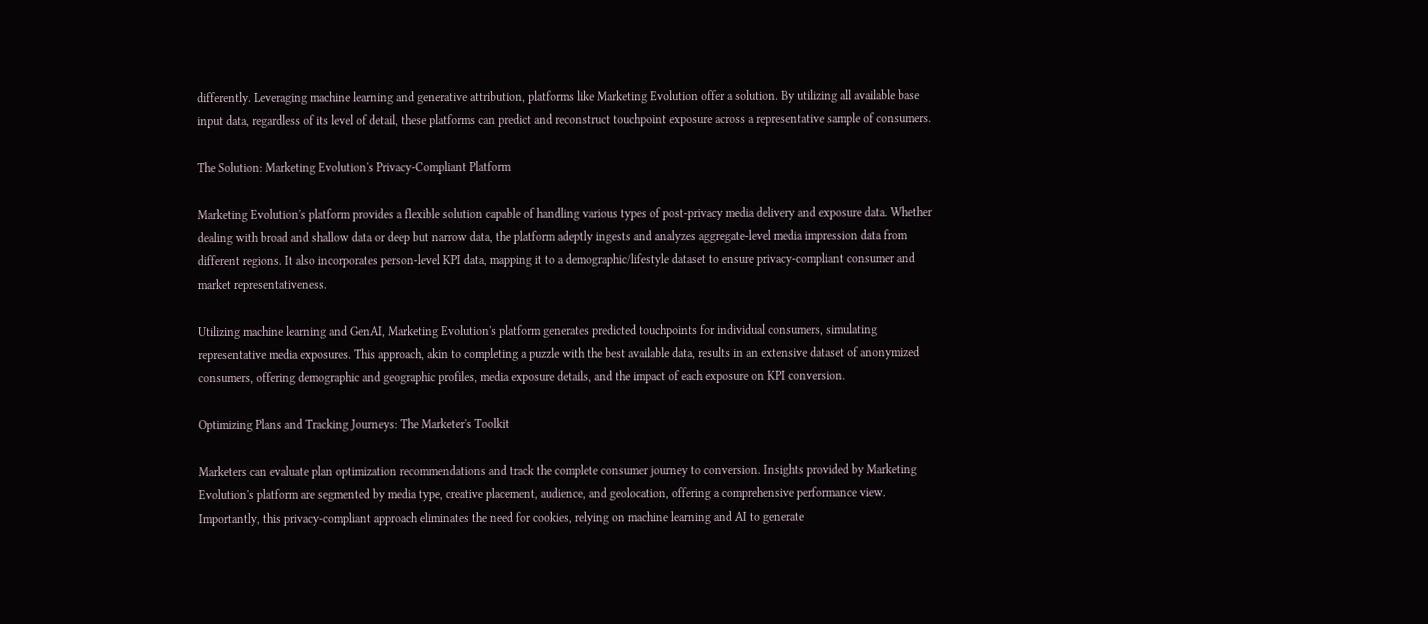differently. Leveraging machine learning and generative attribution, platforms like Marketing Evolution offer a solution. By utilizing all available base input data, regardless of its level of detail, these platforms can predict and reconstruct touchpoint exposure across a representative sample of consumers.

The Solution: Marketing Evolution's Privacy-Compliant Platform

Marketing Evolution's platform provides a flexible solution capable of handling various types of post-privacy media delivery and exposure data. Whether dealing with broad and shallow data or deep but narrow data, the platform adeptly ingests and analyzes aggregate-level media impression data from different regions. It also incorporates person-level KPI data, mapping it to a demographic/lifestyle dataset to ensure privacy-compliant consumer and market representativeness.

Utilizing machine learning and GenAI, Marketing Evolution's platform generates predicted touchpoints for individual consumers, simulating representative media exposures. This approach, akin to completing a puzzle with the best available data, results in an extensive dataset of anonymized consumers, offering demographic and geographic profiles, media exposure details, and the impact of each exposure on KPI conversion.

Optimizing Plans and Tracking Journeys: The Marketer's Toolkit

Marketers can evaluate plan optimization recommendations and track the complete consumer journey to conversion. Insights provided by Marketing Evolution's platform are segmented by media type, creative placement, audience, and geolocation, offering a comprehensive performance view. Importantly, this privacy-compliant approach eliminates the need for cookies, relying on machine learning and AI to generate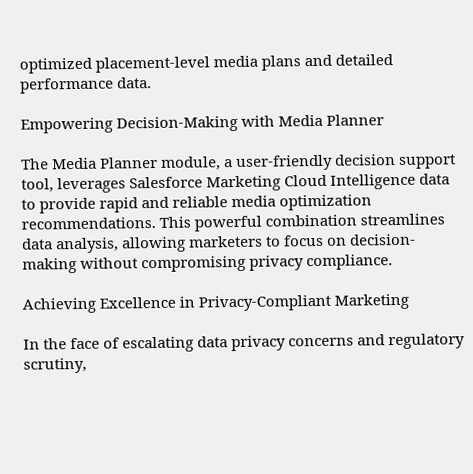optimized placement-level media plans and detailed performance data.

Empowering Decision-Making with Media Planner

The Media Planner module, a user-friendly decision support tool, leverages Salesforce Marketing Cloud Intelligence data to provide rapid and reliable media optimization recommendations. This powerful combination streamlines data analysis, allowing marketers to focus on decision-making without compromising privacy compliance.

Achieving Excellence in Privacy-Compliant Marketing

In the face of escalating data privacy concerns and regulatory scrutiny,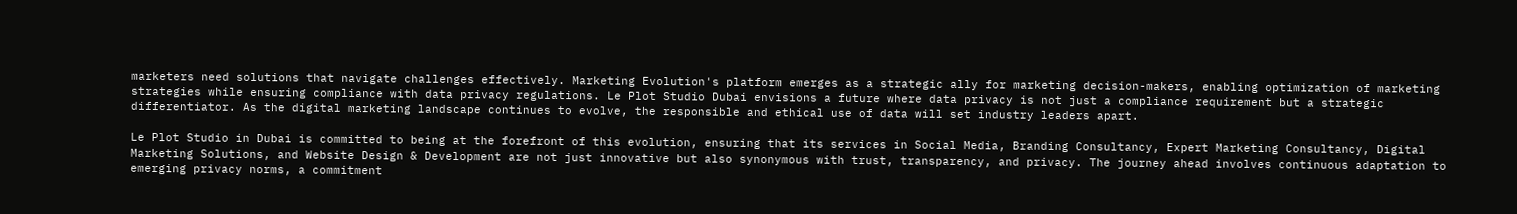marketers need solutions that navigate challenges effectively. Marketing Evolution's platform emerges as a strategic ally for marketing decision-makers, enabling optimization of marketing strategies while ensuring compliance with data privacy regulations. Le Plot Studio Dubai envisions a future where data privacy is not just a compliance requirement but a strategic differentiator. As the digital marketing landscape continues to evolve, the responsible and ethical use of data will set industry leaders apart.

Le Plot Studio in Dubai is committed to being at the forefront of this evolution, ensuring that its services in Social Media, Branding Consultancy, Expert Marketing Consultancy, Digital Marketing Solutions, and Website Design & Development are not just innovative but also synonymous with trust, transparency, and privacy. The journey ahead involves continuous adaptation to emerging privacy norms, a commitment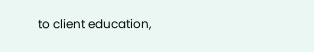to client education,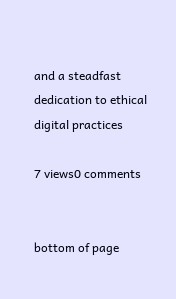and a steadfast dedication to ethical digital practices

7 views0 comments


bottom of page